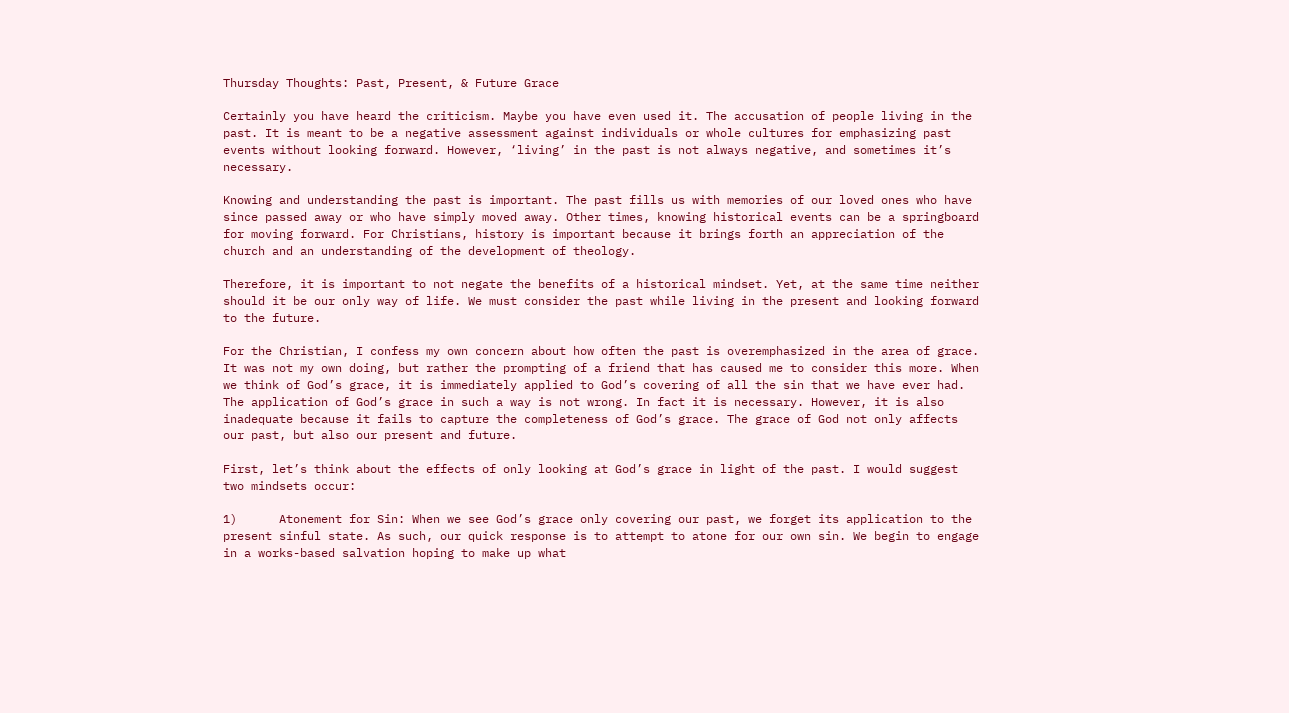Thursday Thoughts: Past, Present, & Future Grace

Certainly you have heard the criticism. Maybe you have even used it. The accusation of people living in the past. It is meant to be a negative assessment against individuals or whole cultures for emphasizing past events without looking forward. However, ‘living’ in the past is not always negative, and sometimes it’s necessary.

Knowing and understanding the past is important. The past fills us with memories of our loved ones who have since passed away or who have simply moved away. Other times, knowing historical events can be a springboard for moving forward. For Christians, history is important because it brings forth an appreciation of the church and an understanding of the development of theology.

Therefore, it is important to not negate the benefits of a historical mindset. Yet, at the same time neither should it be our only way of life. We must consider the past while living in the present and looking forward to the future.

For the Christian, I confess my own concern about how often the past is overemphasized in the area of grace. It was not my own doing, but rather the prompting of a friend that has caused me to consider this more. When we think of God’s grace, it is immediately applied to God’s covering of all the sin that we have ever had. The application of God’s grace in such a way is not wrong. In fact it is necessary. However, it is also inadequate because it fails to capture the completeness of God’s grace. The grace of God not only affects our past, but also our present and future.

First, let’s think about the effects of only looking at God’s grace in light of the past. I would suggest two mindsets occur:

1)      Atonement for Sin: When we see God’s grace only covering our past, we forget its application to the present sinful state. As such, our quick response is to attempt to atone for our own sin. We begin to engage in a works-based salvation hoping to make up what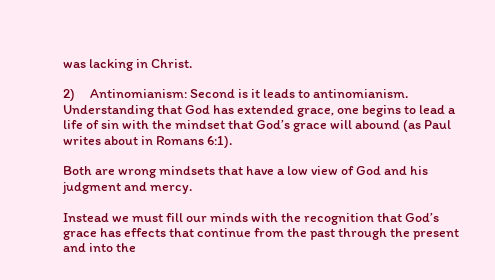was lacking in Christ.

2)     Antinomianism: Second is it leads to antinomianism. Understanding that God has extended grace, one begins to lead a life of sin with the mindset that God’s grace will abound (as Paul writes about in Romans 6:1).

Both are wrong mindsets that have a low view of God and his judgment and mercy.

Instead we must fill our minds with the recognition that God’s grace has effects that continue from the past through the present and into the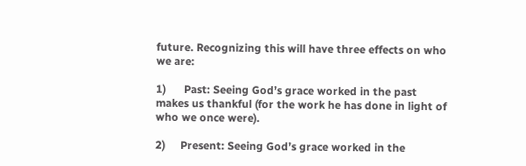future. Recognizing this will have three effects on who we are:

1)      Past: Seeing God’s grace worked in the past makes us thankful (for the work he has done in light of who we once were).

2)     Present: Seeing God’s grace worked in the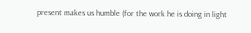present makes us humble (for the work he is doing in light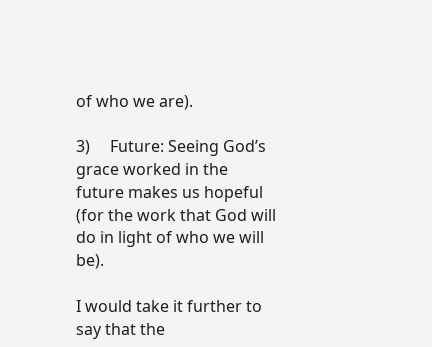of who we are).

3)     Future: Seeing God’s grace worked in the future makes us hopeful (for the work that God will do in light of who we will be).

I would take it further to say that the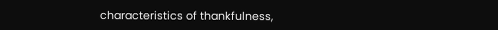characteristics of thankfulness,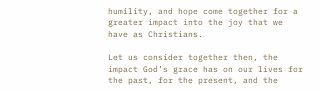humility, and hope come together for a greater impact into the joy that we have as Christians.

Let us consider together then, the impact God’s grace has on our lives for the past, for the present, and the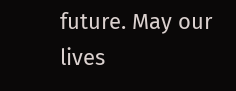future. May our lives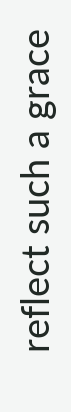reflect such a grace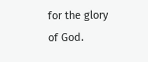for the glory of God.